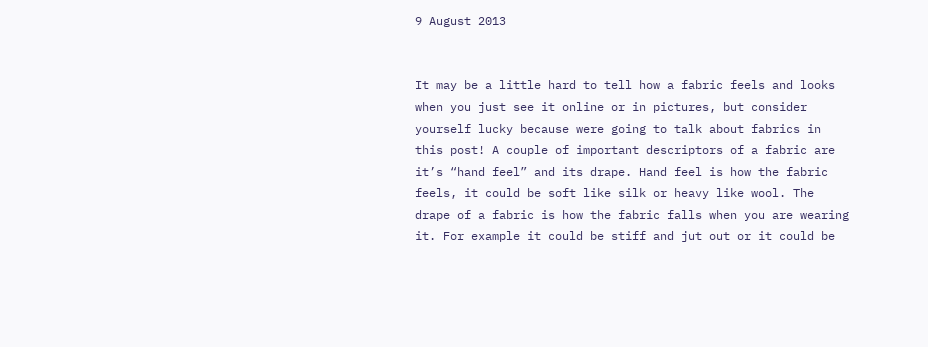9 August 2013


It may be a little hard to tell how a fabric feels and looks when you just see it online or in pictures, but consider yourself lucky because were going to talk about fabrics in this post! A couple of important descriptors of a fabric are it’s “hand feel” and its drape. Hand feel is how the fabric feels, it could be soft like silk or heavy like wool. The drape of a fabric is how the fabric falls when you are wearing it. For example it could be stiff and jut out or it could be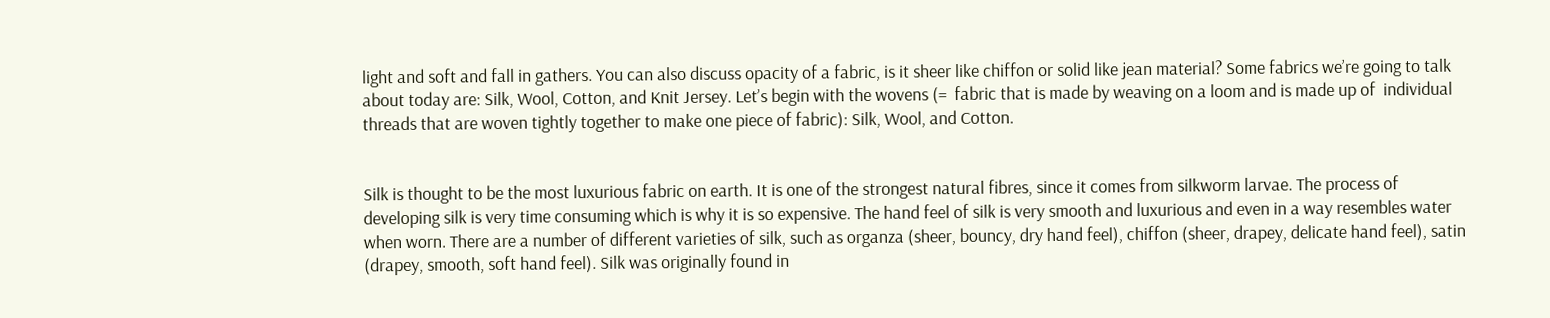light and soft and fall in gathers. You can also discuss opacity of a fabric, is it sheer like chiffon or solid like jean material? Some fabrics we’re going to talk about today are: Silk, Wool, Cotton, and Knit Jersey. Let’s begin with the wovens (=  fabric that is made by weaving on a loom and is made up of  individual threads that are woven tightly together to make one piece of fabric): Silk, Wool, and Cotton.


Silk is thought to be the most luxurious fabric on earth. It is one of the strongest natural fibres, since it comes from silkworm larvae. The process of developing silk is very time consuming which is why it is so expensive. The hand feel of silk is very smooth and luxurious and even in a way resembles water when worn. There are a number of different varieties of silk, such as organza (sheer, bouncy, dry hand feel), chiffon (sheer, drapey, delicate hand feel), satin (drapey, smooth, soft hand feel). Silk was originally found in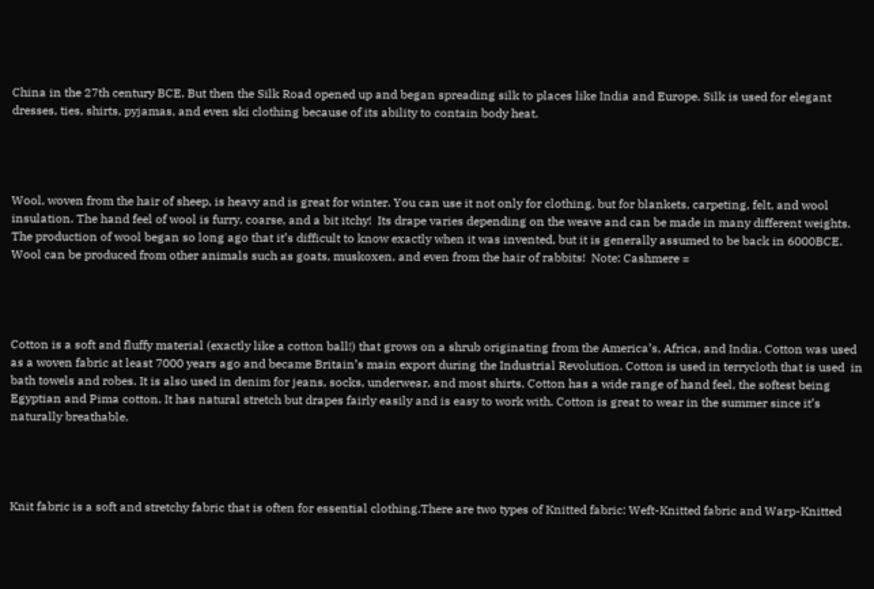China in the 27th century BCE. But then the Silk Road opened up and began spreading silk to places like India and Europe. Silk is used for elegant dresses, ties, shirts, pyjamas, and even ski clothing because of its ability to contain body heat.




Wool, woven from the hair of sheep, is heavy and is great for winter. You can use it not only for clothing, but for blankets, carpeting, felt, and wool insulation. The hand feel of wool is furry, coarse, and a bit itchy!  Its drape varies depending on the weave and can be made in many different weights. The production of wool began so long ago that it’s difficult to know exactly when it was invented, but it is generally assumed to be back in 6000BCE. Wool can be produced from other animals such as goats, muskoxen, and even from the hair of rabbits!  Note: Cashmere =




Cotton is a soft and fluffy material (exactly like a cotton ball!) that grows on a shrub originating from the America’s, Africa, and India. Cotton was used as a woven fabric at least 7000 years ago and became Britain’s main export during the Industrial Revolution. Cotton is used in terrycloth that is used  in bath towels and robes. It is also used in denim for jeans, socks, underwear, and most shirts. Cotton has a wide range of hand feel, the softest being Egyptian and Pima cotton. It has natural stretch but drapes fairly easily and is easy to work with. Cotton is great to wear in the summer since it’s naturally breathable.




Knit fabric is a soft and stretchy fabric that is often for essential clothing.There are two types of Knitted fabric: Weft-Knitted fabric and Warp-Knitted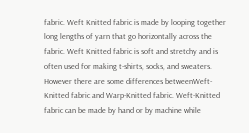fabric. Weft Knitted fabric is made by looping together long lengths of yarn that go horizontally across the fabric. Weft Knitted fabric is soft and stretchy and is often used for making t-shirts, socks, and sweaters. However there are some differences betweenWeft-Knitted fabric and Warp-Knitted fabric. Weft-Knitted fabric can be made by hand or by machine while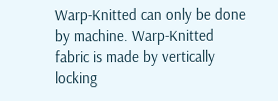Warp-Knitted can only be done by machine. Warp-Knitted fabric is made by vertically locking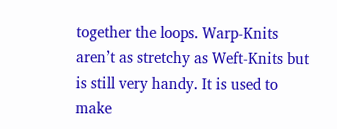together the loops. Warp-Knits aren’t as stretchy as Weft-Knits but is still very handy. It is used to make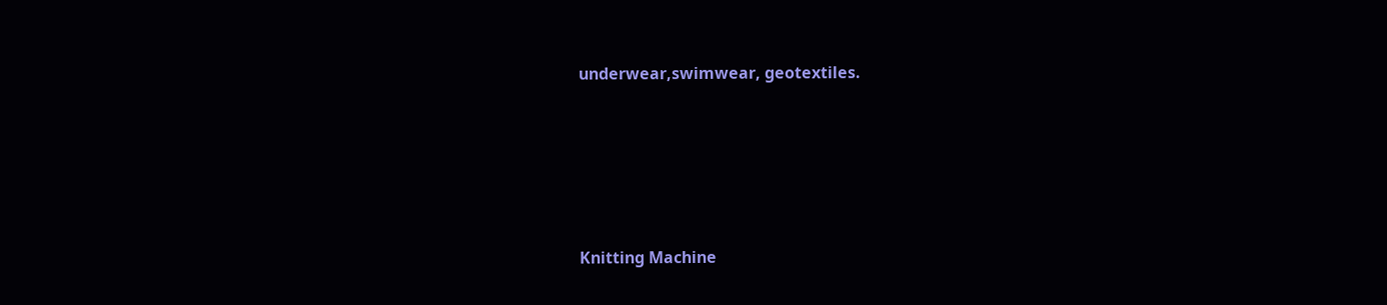underwear,swimwear, geotextiles.





Knitting Machine